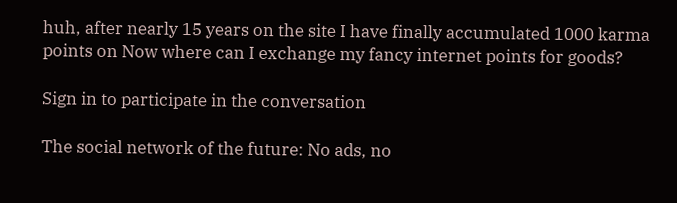huh, after nearly 15 years on the site I have finally accumulated 1000 karma points on Now where can I exchange my fancy internet points for goods?

Sign in to participate in the conversation

The social network of the future: No ads, no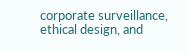corporate surveillance, ethical design, and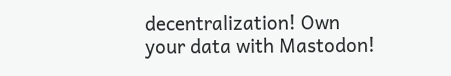decentralization! Own your data with Mastodon!